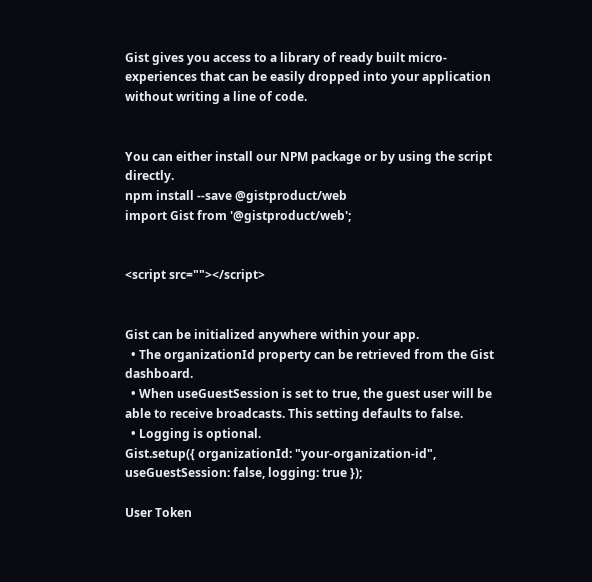Gist gives you access to a library of ready built micro-experiences that can be easily dropped into your application without writing a line of code.


You can either install our NPM package or by using the script directly.
npm install --save @gistproduct/web
import Gist from '@gistproduct/web';


<script src=""></script>


Gist can be initialized anywhere within your app.
  • The organizationId property can be retrieved from the Gist dashboard.
  • When useGuestSession is set to true, the guest user will be able to receive broadcasts. This setting defaults to false.
  • Logging is optional.
Gist.setup({ organizationId: "your-organization-id", useGuestSession: false, logging: true });

User Token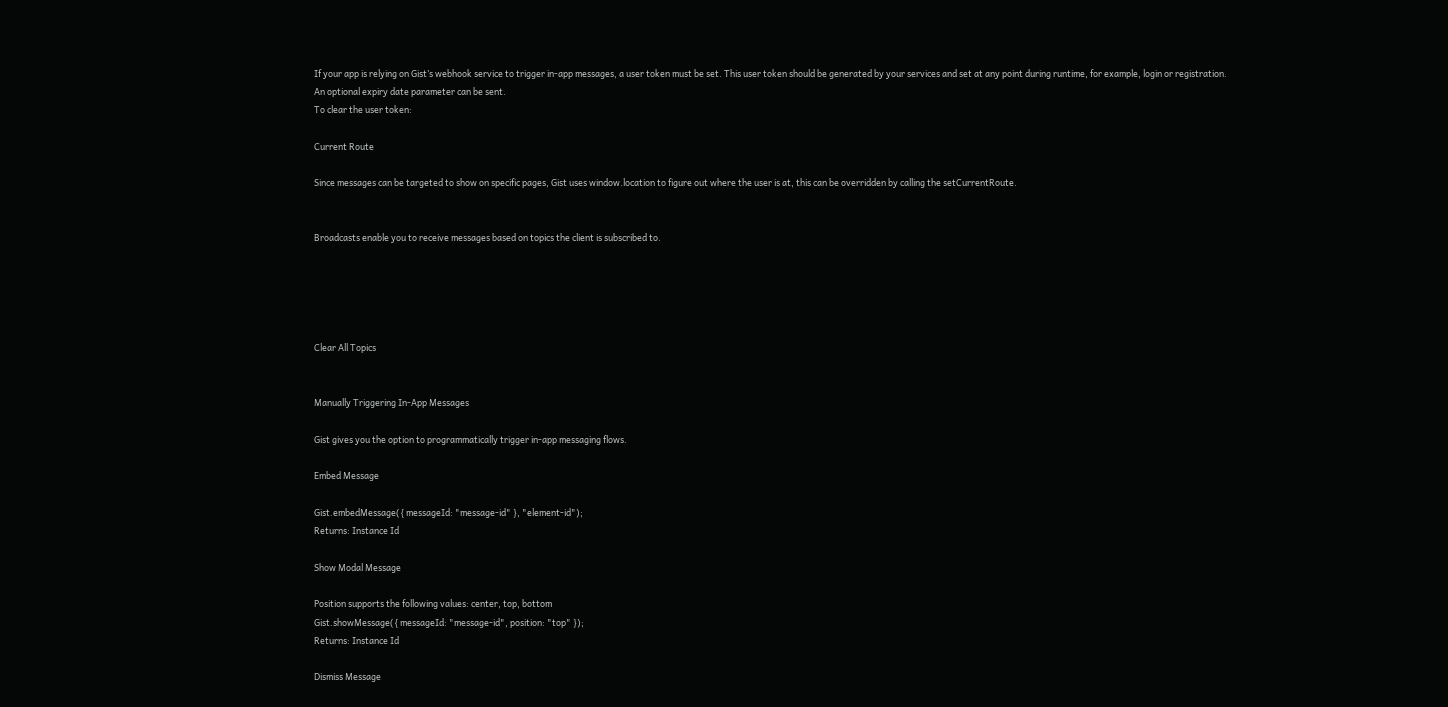If your app is relying on Gist’s webhook service to trigger in-app messages, a user token must be set. This user token should be generated by your services and set at any point during runtime, for example, login or registration.
An optional expiry date parameter can be sent.
To clear the user token:

Current Route

Since messages can be targeted to show on specific pages, Gist uses window.location to figure out where the user is at, this can be overridden by calling the setCurrentRoute.


Broadcasts enable you to receive messages based on topics the client is subscribed to.





Clear All Topics


Manually Triggering In-App Messages

Gist gives you the option to programmatically trigger in-app messaging flows.

Embed Message

Gist.embedMessage({ messageId: "message-id" }, "element-id");
Returns: Instance Id

Show Modal Message

Position supports the following values: center, top, bottom
Gist.showMessage({ messageId: "message-id", position: "top" });
Returns: Instance Id

Dismiss Message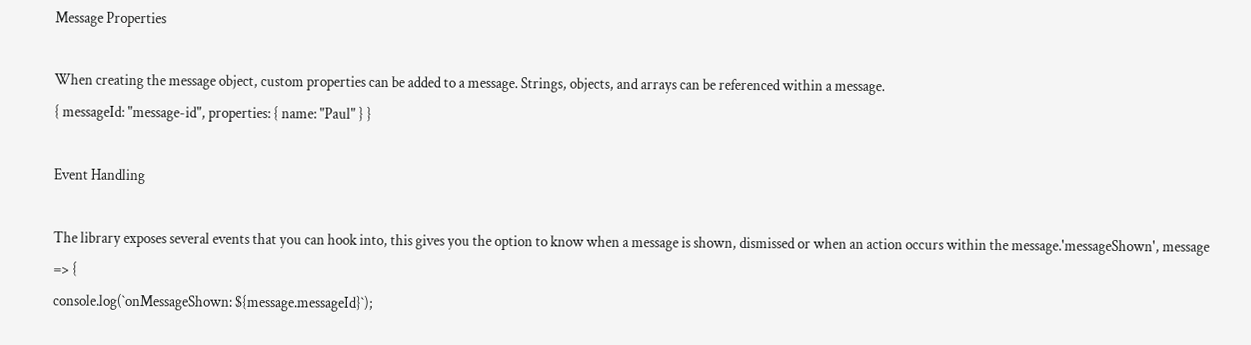Message Properties

When creating the message object, custom properties can be added to a message. Strings, objects, and arrays can be referenced within a message.
{ messageId: "message-id", properties: { name: "Paul" } }

Event Handling

The library exposes several events that you can hook into, this gives you the option to know when a message is shown, dismissed or when an action occurs within the message.'messageShown', message => {
console.log(`onMessageShown: ${message.messageId}`);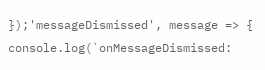});'messageDismissed', message => {
console.log(`onMessageDismissed: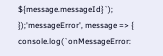${message.messageId}`);
});'messageError', message => {
console.log(`onMessageError: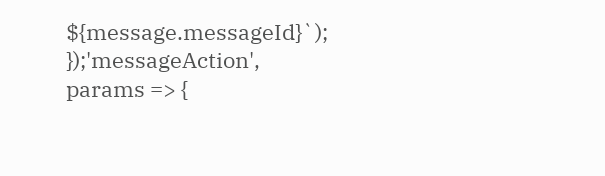${message.messageId}`);
});'messageAction', params => {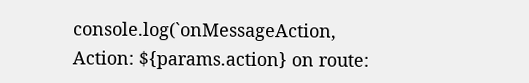console.log(`onMessageAction, Action: ${params.action} on route: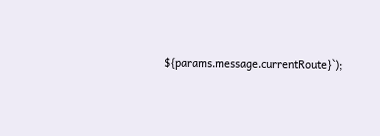${params.message.currentRoute}`);